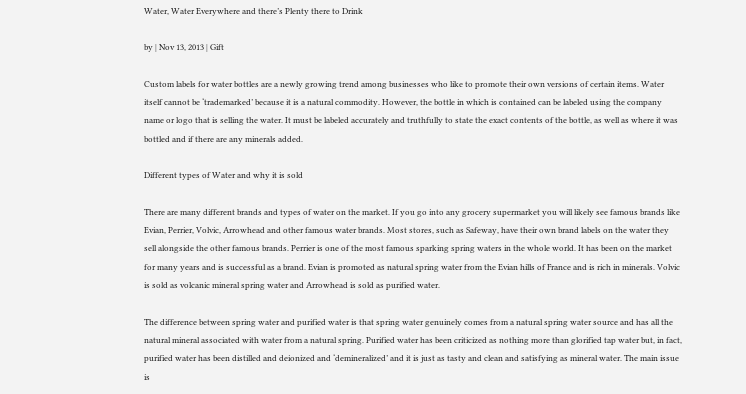Water, Water Everywhere and there’s Plenty there to Drink

by | Nov 13, 2013 | Gift

Custom labels for water bottles are a newly growing trend among businesses who like to promote their own versions of certain items. Water itself cannot be ‘trademarked’ because it is a natural commodity. However, the bottle in which is contained can be labeled using the company name or logo that is selling the water. It must be labeled accurately and truthfully to state the exact contents of the bottle, as well as where it was bottled and if there are any minerals added.

Different types of Water and why it is sold

There are many different brands and types of water on the market. If you go into any grocery supermarket you will likely see famous brands like Evian, Perrier, Volvic, Arrowhead and other famous water brands. Most stores, such as Safeway, have their own brand labels on the water they sell alongside the other famous brands. Perrier is one of the most famous sparking spring waters in the whole world. It has been on the market for many years and is successful as a brand. Evian is promoted as natural spring water from the Evian hills of France and is rich in minerals. Volvic is sold as volcanic mineral spring water and Arrowhead is sold as purified water.

The difference between spring water and purified water is that spring water genuinely comes from a natural spring water source and has all the natural mineral associated with water from a natural spring. Purified water has been criticized as nothing more than glorified tap water but, in fact, purified water has been distilled and deionized and ‘demineralized’ and it is just as tasty and clean and satisfying as mineral water. The main issue is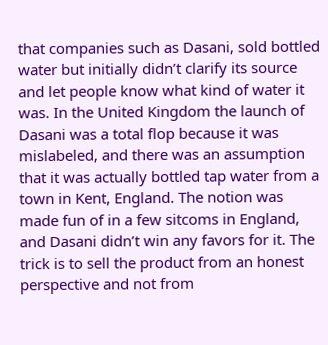that companies such as Dasani, sold bottled water but initially didn’t clarify its source and let people know what kind of water it was. In the United Kingdom the launch of Dasani was a total flop because it was mislabeled, and there was an assumption that it was actually bottled tap water from a town in Kent, England. The notion was made fun of in a few sitcoms in England, and Dasani didn’t win any favors for it. The trick is to sell the product from an honest perspective and not from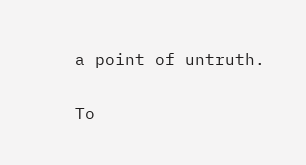a point of untruth.

To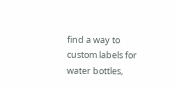find a way to custom labels for water bottles,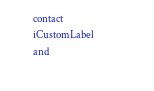contact iCustomLabel and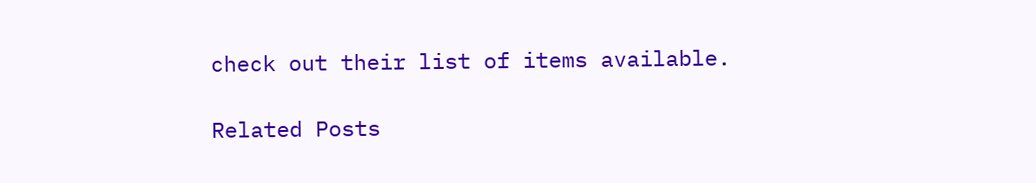check out their list of items available.

Related Posts